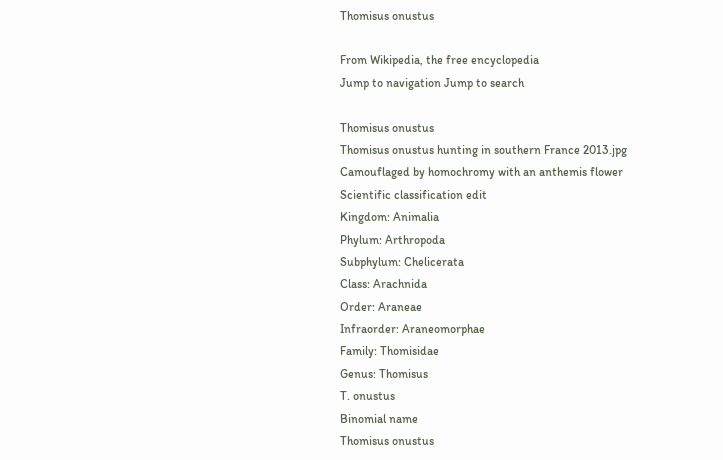Thomisus onustus

From Wikipedia, the free encyclopedia
Jump to navigation Jump to search

Thomisus onustus
Thomisus onustus hunting in southern France 2013.jpg
Camouflaged by homochromy with an anthemis flower
Scientific classification edit
Kingdom: Animalia
Phylum: Arthropoda
Subphylum: Chelicerata
Class: Arachnida
Order: Araneae
Infraorder: Araneomorphae
Family: Thomisidae
Genus: Thomisus
T. onustus
Binomial name
Thomisus onustus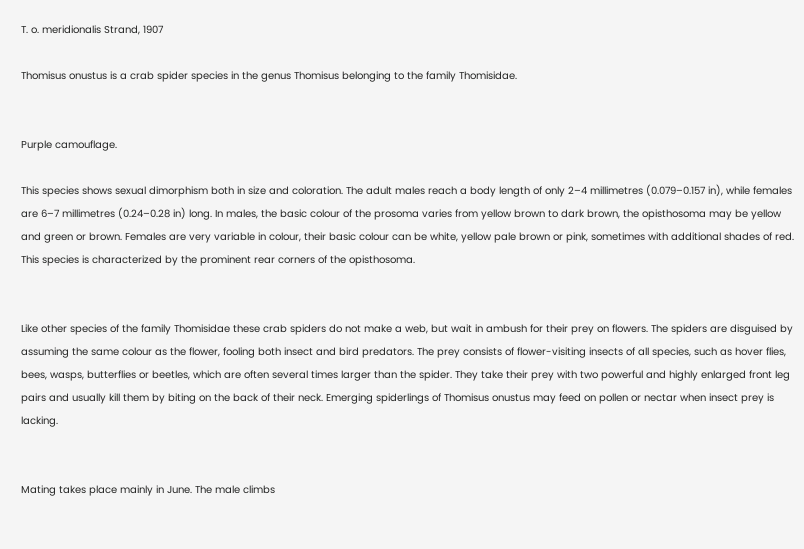T. o. meridionalis Strand, 1907

Thomisus onustus is a crab spider species in the genus Thomisus belonging to the family Thomisidae.


Purple camouflage.

This species shows sexual dimorphism both in size and coloration. The adult males reach a body length of only 2–4 millimetres (0.079–0.157 in), while females are 6–7 millimetres (0.24–0.28 in) long. In males, the basic colour of the prosoma varies from yellow brown to dark brown, the opisthosoma may be yellow and green or brown. Females are very variable in colour, their basic colour can be white, yellow pale brown or pink, sometimes with additional shades of red. This species is characterized by the prominent rear corners of the opisthosoma.


Like other species of the family Thomisidae these crab spiders do not make a web, but wait in ambush for their prey on flowers. The spiders are disguised by assuming the same colour as the flower, fooling both insect and bird predators. The prey consists of flower-visiting insects of all species, such as hover flies, bees, wasps, butterflies or beetles, which are often several times larger than the spider. They take their prey with two powerful and highly enlarged front leg pairs and usually kill them by biting on the back of their neck. Emerging spiderlings of Thomisus onustus may feed on pollen or nectar when insect prey is lacking.


Mating takes place mainly in June. The male climbs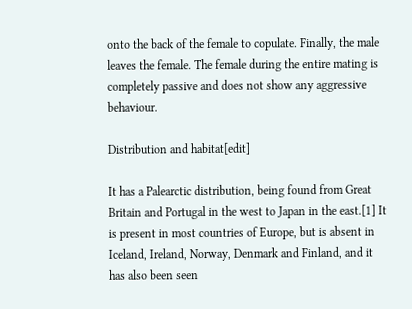onto the back of the female to copulate. Finally, the male leaves the female. The female during the entire mating is completely passive and does not show any aggressive behaviour.

Distribution and habitat[edit]

It has a Palearctic distribution, being found from Great Britain and Portugal in the west to Japan in the east.[1] It is present in most countries of Europe, but is absent in Iceland, Ireland, Norway, Denmark and Finland, and it has also been seen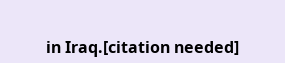in Iraq.[citation needed]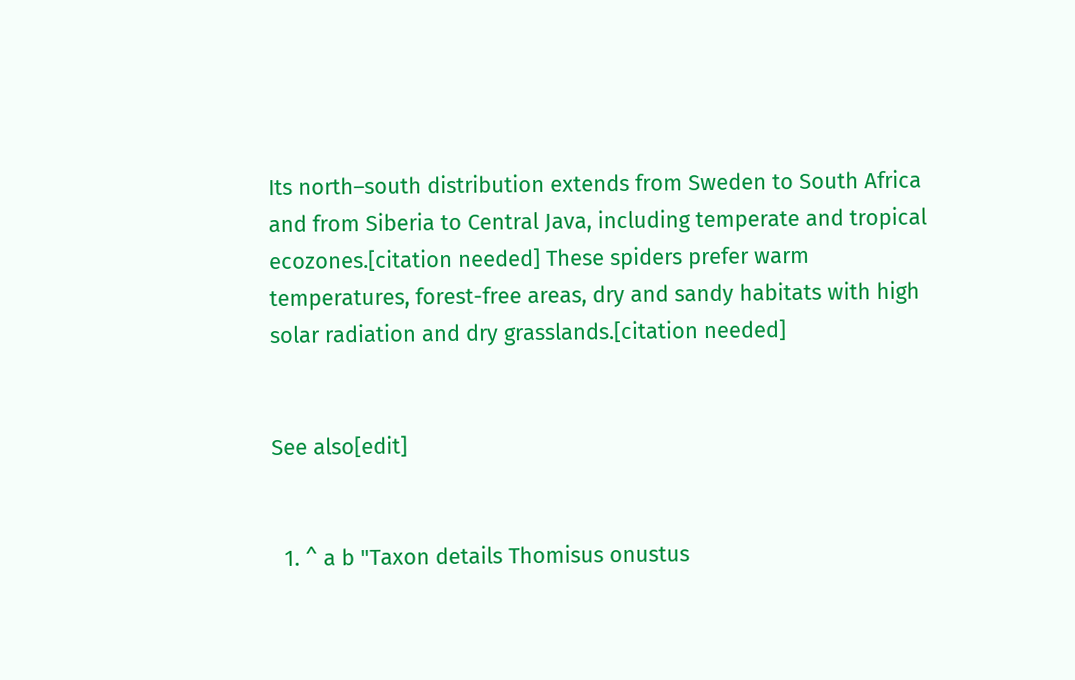Its north–south distribution extends from Sweden to South Africa and from Siberia to Central Java, including temperate and tropical ecozones.[citation needed] These spiders prefer warm temperatures, forest-free areas, dry and sandy habitats with high solar radiation and dry grasslands.[citation needed]


See also[edit]


  1. ^ a b "Taxon details Thomisus onustus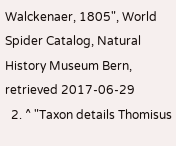Walckenaer, 1805", World Spider Catalog, Natural History Museum Bern, retrieved 2017-06-29
  2. ^ "Taxon details Thomisus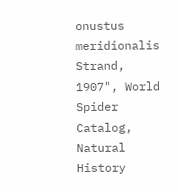onustus meridionalis Strand, 1907", World Spider Catalog, Natural History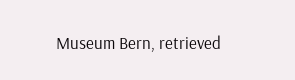Museum Bern, retrieved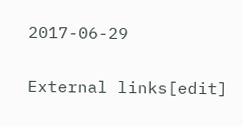2017-06-29

External links[edit]